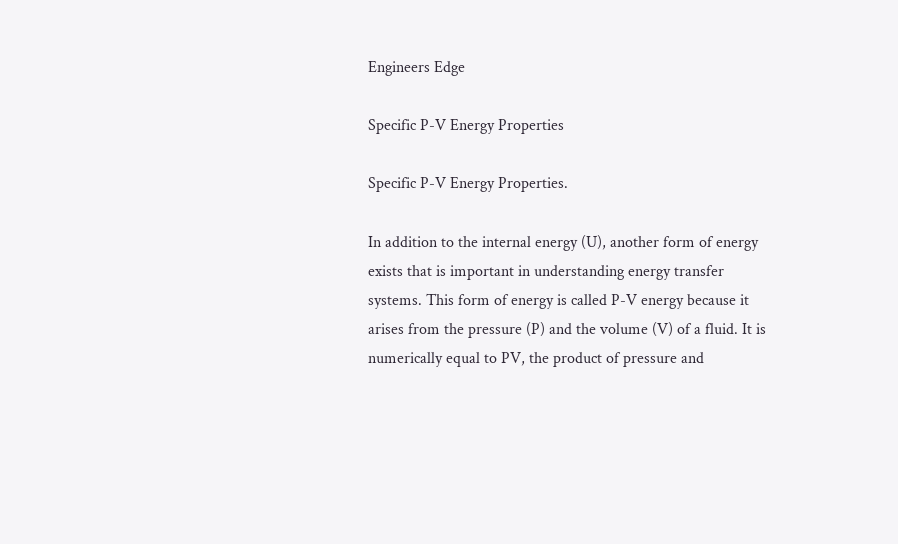Engineers Edge

Specific P-V Energy Properties

Specific P-V Energy Properties.

In addition to the internal energy (U), another form of energy exists that is important in understanding energy transfer systems. This form of energy is called P-V energy because it arises from the pressure (P) and the volume (V) of a fluid. It is numerically equal to PV, the product of pressure and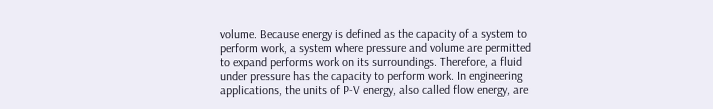volume. Because energy is defined as the capacity of a system to perform work, a system where pressure and volume are permitted to expand performs work on its surroundings. Therefore, a fluid under pressure has the capacity to perform work. In engineering applications, the units of P-V energy, also called flow energy, are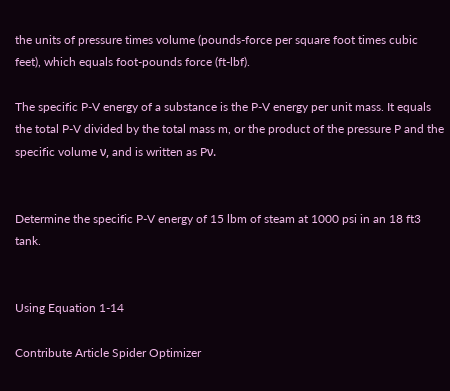the units of pressure times volume (pounds-force per square foot times cubic feet), which equals foot-pounds force (ft-lbf).

The specific P-V energy of a substance is the P-V energy per unit mass. It equals the total P-V divided by the total mass m, or the product of the pressure P and the specific volume ν, and is written as Pν.


Determine the specific P-V energy of 15 lbm of steam at 1000 psi in an 18 ft3 tank.


Using Equation 1-14

Contribute Article Spider Optimizer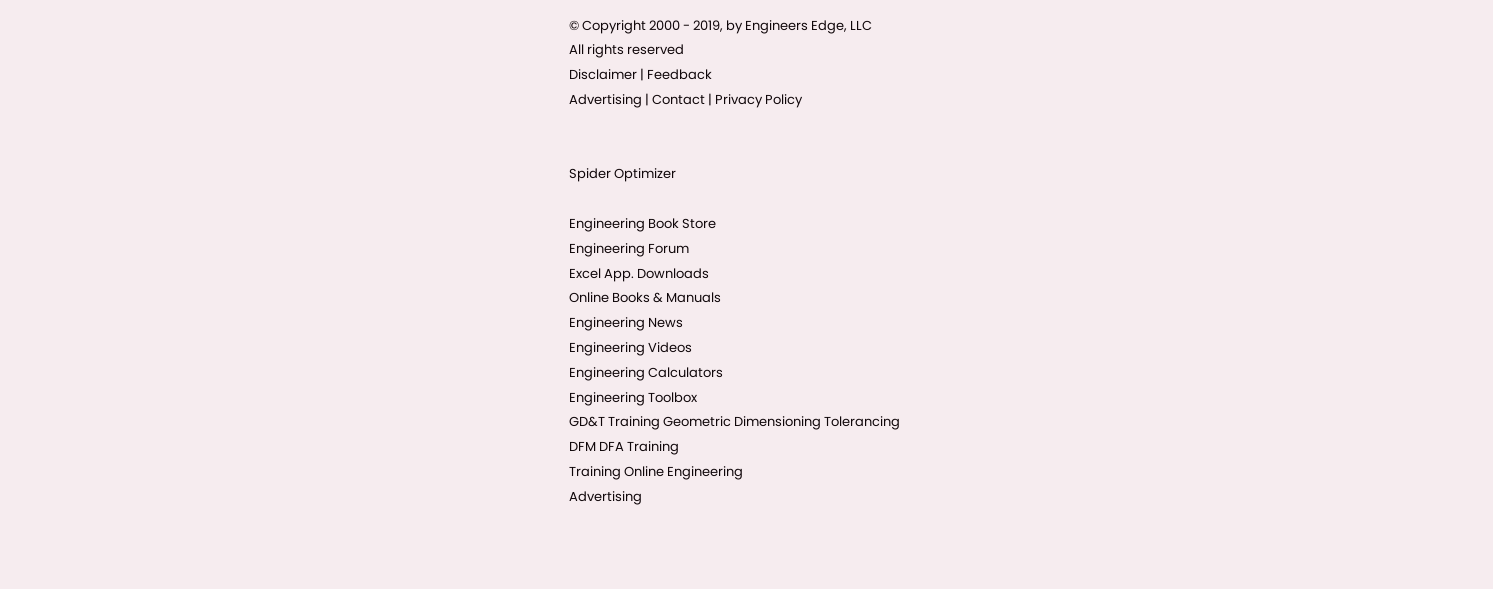© Copyright 2000 - 2019, by Engineers Edge, LLC
All rights reserved
Disclaimer | Feedback
Advertising | Contact | Privacy Policy


Spider Optimizer

Engineering Book Store
Engineering Forum
Excel App. Downloads
Online Books & Manuals
Engineering News
Engineering Videos
Engineering Calculators
Engineering Toolbox
GD&T Training Geometric Dimensioning Tolerancing
DFM DFA Training
Training Online Engineering
Advertising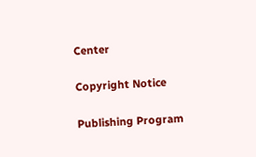Center

Copyright Notice

Publishing Program